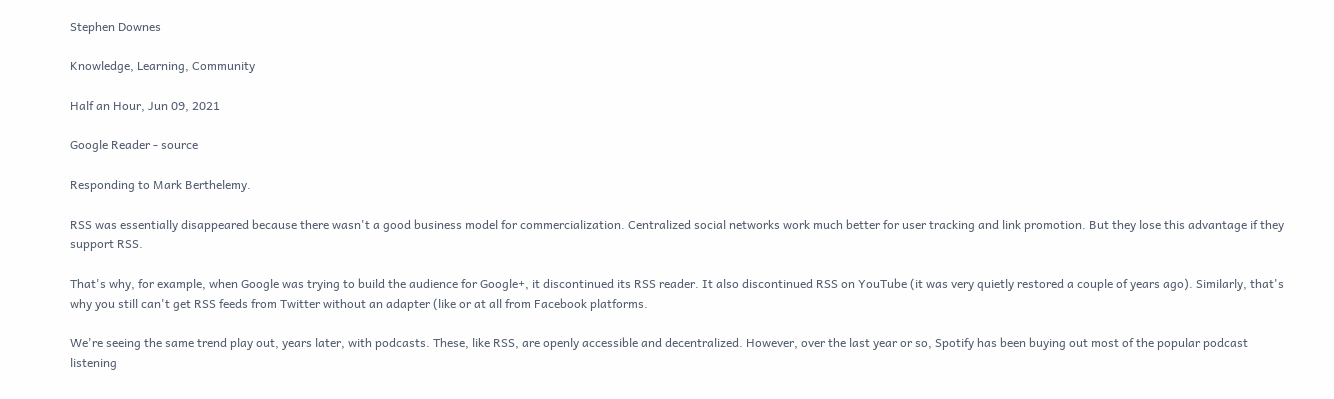Stephen Downes

Knowledge, Learning, Community

Half an Hour, Jun 09, 2021

Google Reader - source

Responding to Mark Berthelemy.

RSS was essentially disappeared because there wasn't a good business model for commercialization. Centralized social networks work much better for user tracking and link promotion. But they lose this advantage if they support RSS.

That's why, for example, when Google was trying to build the audience for Google+, it discontinued its RSS reader. It also discontinued RSS on YouTube (it was very quietly restored a couple of years ago). Similarly, that's why you still can't get RSS feeds from Twitter without an adapter (like or at all from Facebook platforms.

We're seeing the same trend play out, years later, with podcasts. These, like RSS, are openly accessible and decentralized. However, over the last year or so, Spotify has been buying out most of the popular podcast listening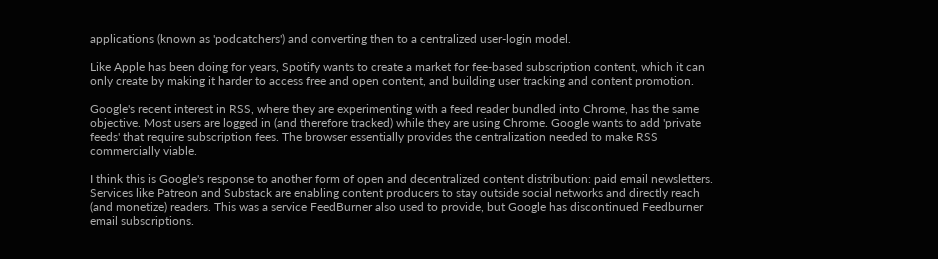applications (known as 'podcatchers') and converting then to a centralized user-login model.

Like Apple has been doing for years, Spotify wants to create a market for fee-based subscription content, which it can only create by making it harder to access free and open content, and building user tracking and content promotion.

Google's recent interest in RSS, where they are experimenting with a feed reader bundled into Chrome, has the same objective. Most users are logged in (and therefore tracked) while they are using Chrome. Google wants to add 'private feeds' that require subscription fees. The browser essentially provides the centralization needed to make RSS commercially viable.

I think this is Google's response to another form of open and decentralized content distribution: paid email newsletters. Services like Patreon and Substack are enabling content producers to stay outside social networks and directly reach (and monetize) readers. This was a service FeedBurner also used to provide, but Google has discontinued Feedburner email subscriptions.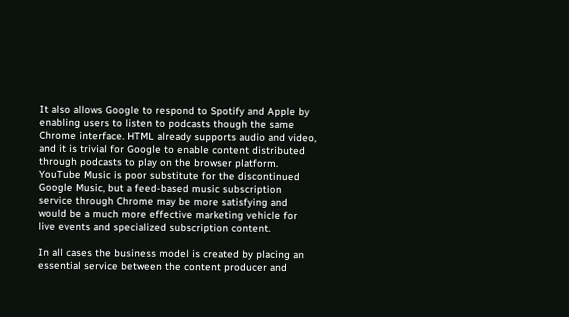It also allows Google to respond to Spotify and Apple by enabling users to listen to podcasts though the same Chrome interface. HTML already supports audio and video, and it is trivial for Google to enable content distributed through podcasts to play on the browser platform.  YouTube Music is poor substitute for the discontinued Google Music, but a feed-based music subscription service through Chrome may be more satisfying and would be a much more effective marketing vehicle for live events and specialized subscription content.

In all cases the business model is created by placing an essential service between the content producer and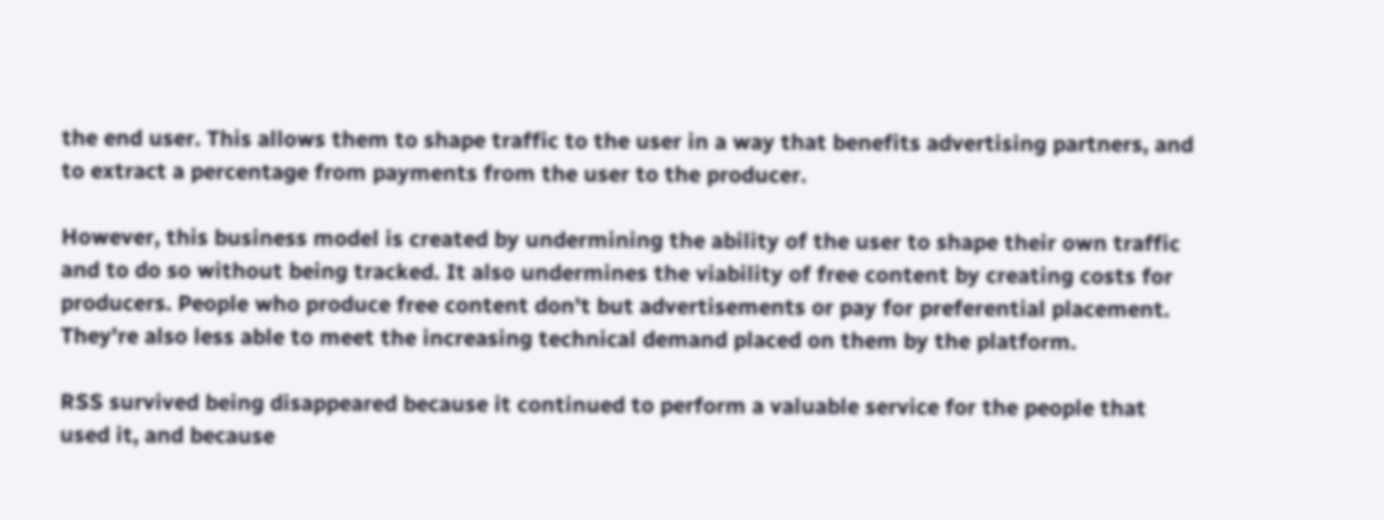the end user. This allows them to shape traffic to the user in a way that benefits advertising partners, and to extract a percentage from payments from the user to the producer.

However, this business model is created by undermining the ability of the user to shape their own traffic and to do so without being tracked. It also undermines the viability of free content by creating costs for producers. People who produce free content don't but advertisements or pay for preferential placement. They're also less able to meet the increasing technical demand placed on them by the platform.

RSS survived being disappeared because it continued to perform a valuable service for the people that used it, and because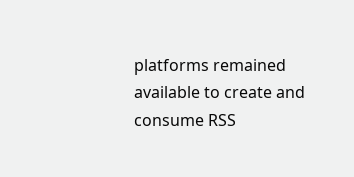platforms remained available to create and consume RSS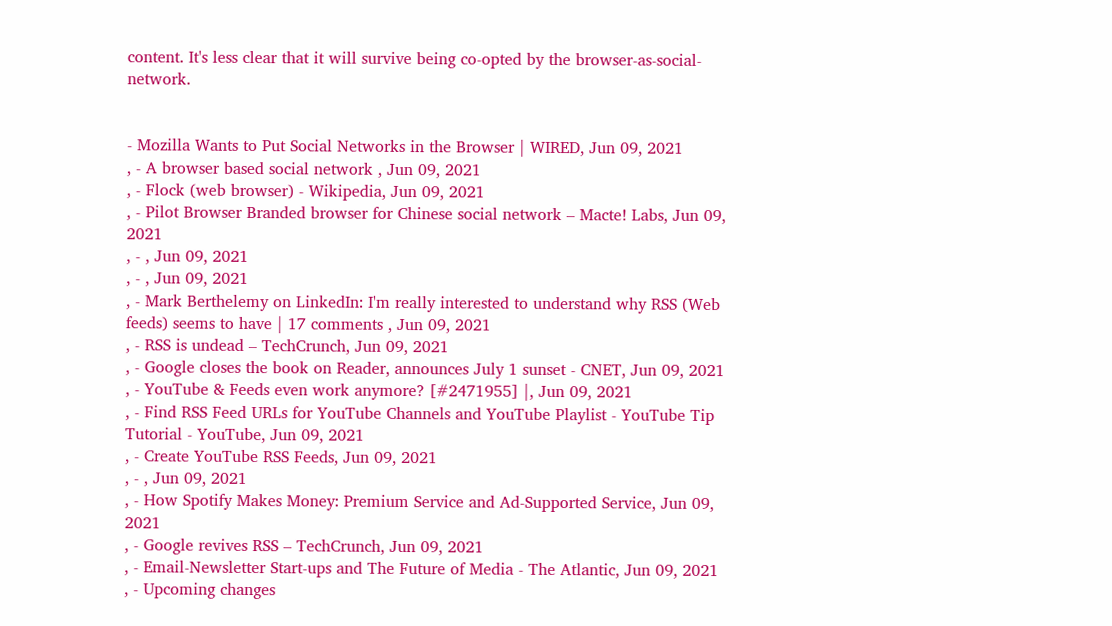content. It's less clear that it will survive being co-opted by the browser-as-social-network.


- Mozilla Wants to Put Social Networks in the Browser | WIRED, Jun 09, 2021
, - A browser based social network , Jun 09, 2021
, - Flock (web browser) - Wikipedia, Jun 09, 2021
, - Pilot Browser Branded browser for Chinese social network – Macte! Labs, Jun 09, 2021
, - , Jun 09, 2021
, - , Jun 09, 2021
, - Mark Berthelemy on LinkedIn: I'm really interested to understand why RSS (Web feeds) seems to have | 17 comments , Jun 09, 2021
, - RSS is undead – TechCrunch, Jun 09, 2021
, - Google closes the book on Reader, announces July 1 sunset - CNET, Jun 09, 2021
, - YouTube & Feeds even work anymore? [#2471955] |, Jun 09, 2021
, - Find RSS Feed URLs for YouTube Channels and YouTube Playlist - YouTube Tip Tutorial - YouTube, Jun 09, 2021
, - Create YouTube RSS Feeds, Jun 09, 2021
, - , Jun 09, 2021
, - How Spotify Makes Money: Premium Service and Ad-Supported Service, Jun 09, 2021
, - Google revives RSS – TechCrunch, Jun 09, 2021
, - Email-Newsletter Start-ups and The Future of Media - The Atlantic, Jun 09, 2021
, - Upcoming changes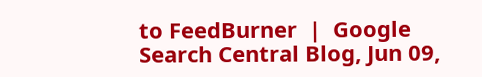to FeedBurner  |  Google Search Central Blog, Jun 09,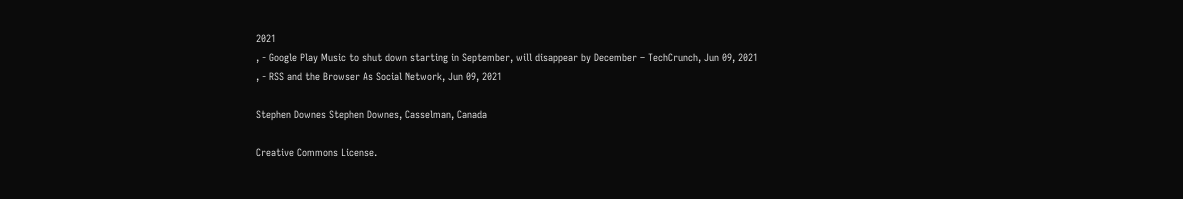2021
, - Google Play Music to shut down starting in September, will disappear by December – TechCrunch, Jun 09, 2021
, - RSS and the Browser As Social Network, Jun 09, 2021

Stephen Downes Stephen Downes, Casselman, Canada

Creative Commons License.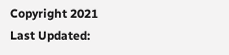Copyright 2021
Last Updated: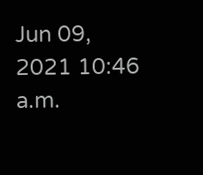Jun 09, 2021 10:46 a.m.